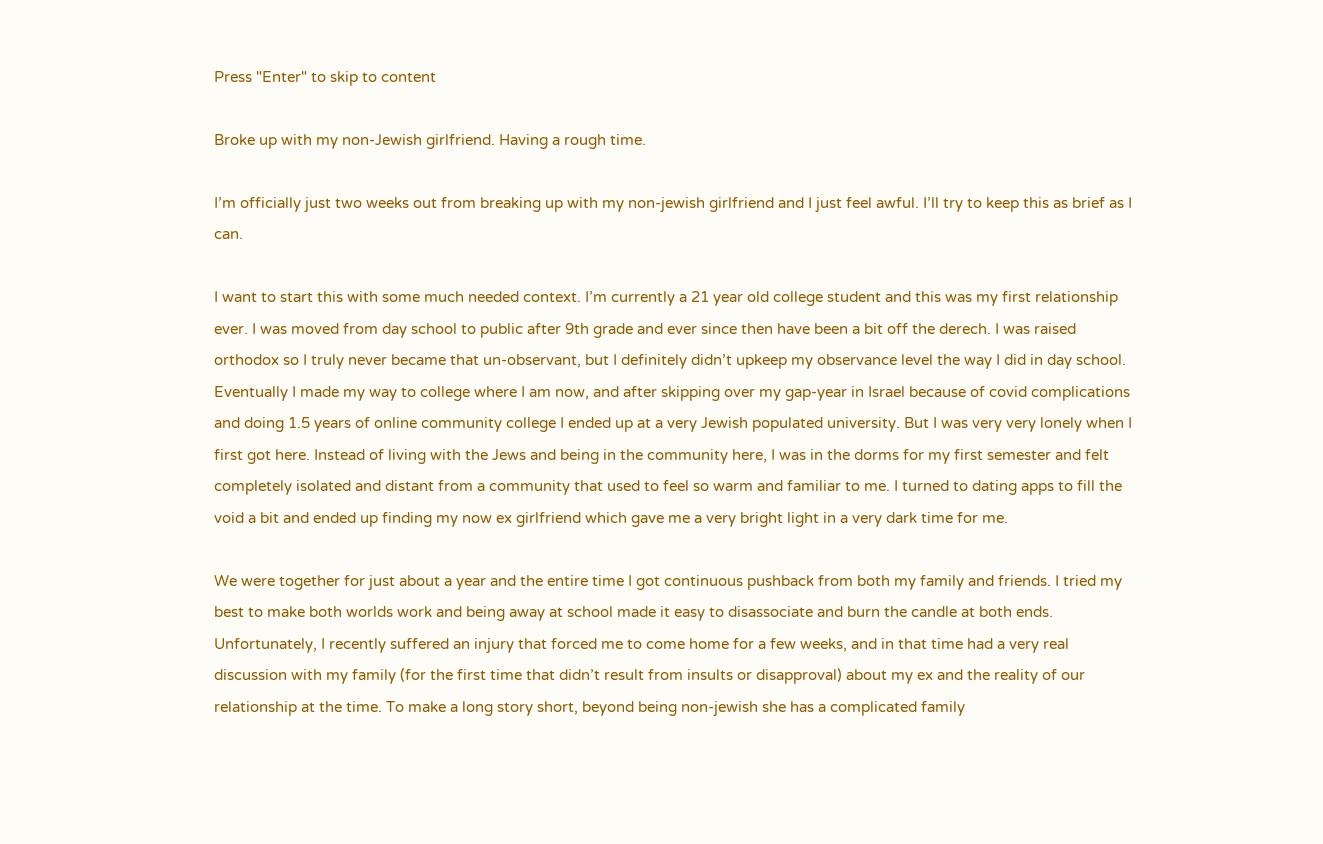Press "Enter" to skip to content

Broke up with my non-Jewish girlfriend. Having a rough time.

I’m officially just two weeks out from breaking up with my non-jewish girlfriend and I just feel awful. I’ll try to keep this as brief as I can.

I want to start this with some much needed context. I’m currently a 21 year old college student and this was my first relationship ever. I was moved from day school to public after 9th grade and ever since then have been a bit off the derech. I was raised orthodox so I truly never became that un-observant, but I definitely didn’t upkeep my observance level the way I did in day school. Eventually I made my way to college where I am now, and after skipping over my gap-year in Israel because of covid complications and doing 1.5 years of online community college I ended up at a very Jewish populated university. But I was very very lonely when I first got here. Instead of living with the Jews and being in the community here, I was in the dorms for my first semester and felt completely isolated and distant from a community that used to feel so warm and familiar to me. I turned to dating apps to fill the void a bit and ended up finding my now ex girlfriend which gave me a very bright light in a very dark time for me.

We were together for just about a year and the entire time I got continuous pushback from both my family and friends. I tried my best to make both worlds work and being away at school made it easy to disassociate and burn the candle at both ends. Unfortunately, I recently suffered an injury that forced me to come home for a few weeks, and in that time had a very real discussion with my family (for the first time that didn’t result from insults or disapproval) about my ex and the reality of our relationship at the time. To make a long story short, beyond being non-jewish she has a complicated family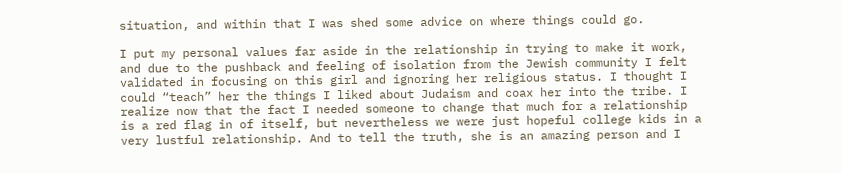situation, and within that I was shed some advice on where things could go.

I put my personal values far aside in the relationship in trying to make it work, and due to the pushback and feeling of isolation from the Jewish community I felt validated in focusing on this girl and ignoring her religious status. I thought I could “teach” her the things I liked about Judaism and coax her into the tribe. I realize now that the fact I needed someone to change that much for a relationship is a red flag in of itself, but nevertheless we were just hopeful college kids in a very lustful relationship. And to tell the truth, she is an amazing person and I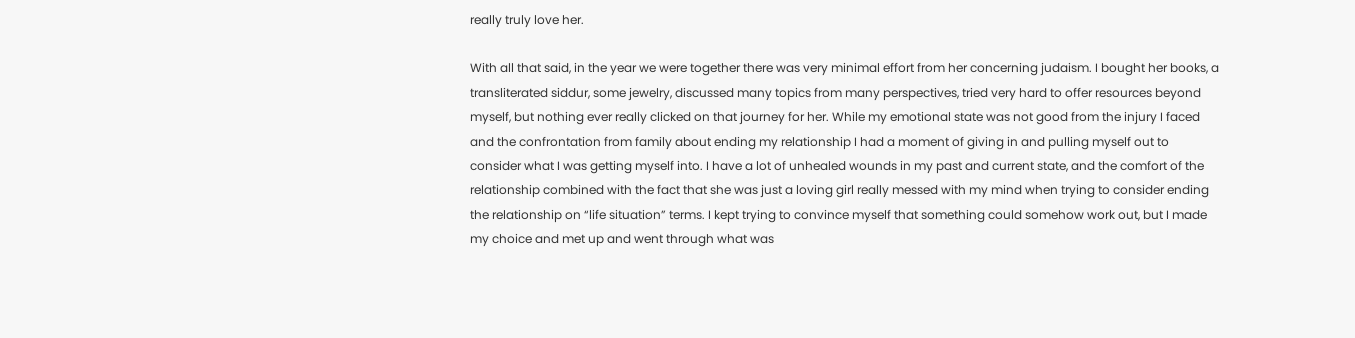really truly love her.

With all that said, in the year we were together there was very minimal effort from her concerning judaism. I bought her books, a transliterated siddur, some jewelry, discussed many topics from many perspectives, tried very hard to offer resources beyond myself, but nothing ever really clicked on that journey for her. While my emotional state was not good from the injury I faced and the confrontation from family about ending my relationship I had a moment of giving in and pulling myself out to consider what I was getting myself into. I have a lot of unhealed wounds in my past and current state, and the comfort of the relationship combined with the fact that she was just a loving girl really messed with my mind when trying to consider ending the relationship on “life situation” terms. I kept trying to convince myself that something could somehow work out, but I made my choice and met up and went through what was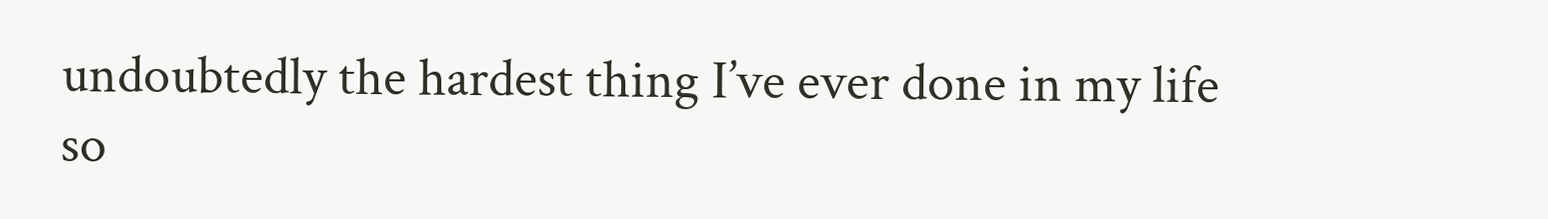undoubtedly the hardest thing I’ve ever done in my life so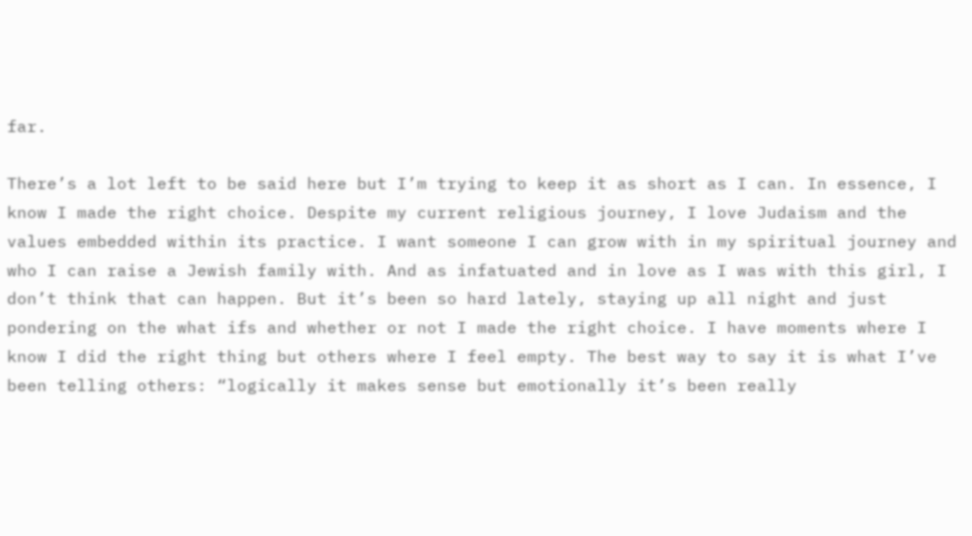far.

There’s a lot left to be said here but I’m trying to keep it as short as I can. In essence, I know I made the right choice. Despite my current religious journey, I love Judaism and the values embedded within its practice. I want someone I can grow with in my spiritual journey and who I can raise a Jewish family with. And as infatuated and in love as I was with this girl, I don’t think that can happen. But it’s been so hard lately, staying up all night and just pondering on the what ifs and whether or not I made the right choice. I have moments where I know I did the right thing but others where I feel empty. The best way to say it is what I’ve been telling others: “logically it makes sense but emotionally it’s been really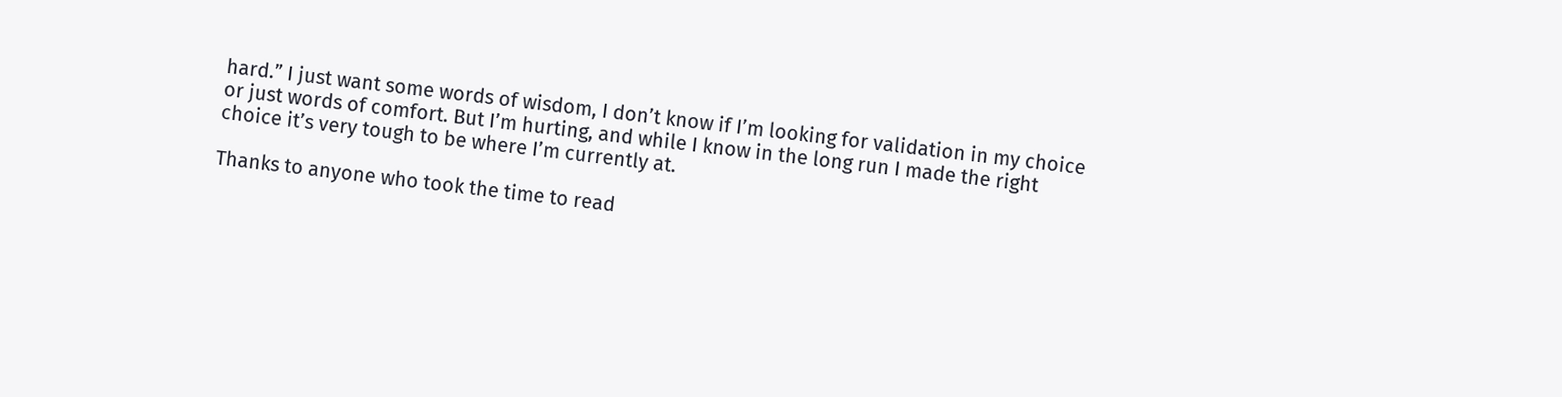hard.” I just want some words of wisdom, I don’t know if I’m looking for validation in my choice or just words of comfort. But I’m hurting, and while I know in the long run I made the right choice it’s very tough to be where I’m currently at.

Thanks to anyone who took the time to read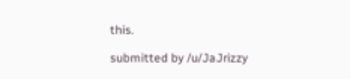this.

submitted by /u/JaJrizzy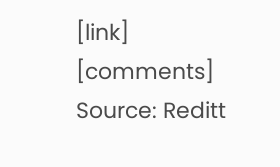[link] [comments]
Source: Reditt